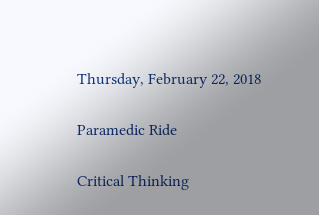Thursday, February 22, 2018

Paramedic Ride

Critical Thinking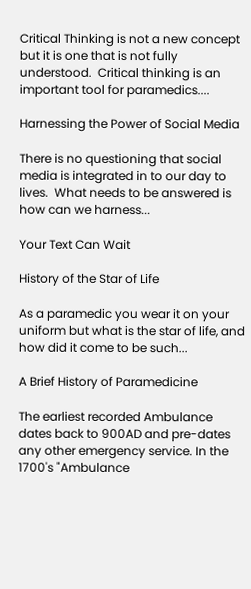Critical Thinking is not a new concept but it is one that is not fully understood.  Critical thinking is an important tool for paramedics....

Harnessing the Power of Social Media

There is no questioning that social media is integrated in to our day to lives.  What needs to be answered is how can we harness...

Your Text Can Wait

History of the Star of Life

As a paramedic you wear it on your uniform but what is the star of life, and how did it come to be such...

A Brief History of Paramedicine

The earliest recorded Ambulance dates back to 900AD and pre-dates any other emergency service. In the 1700's "Ambulance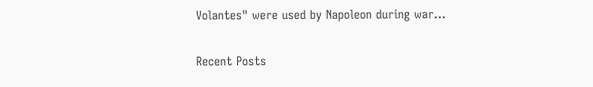Volantes" were used by Napoleon during war...

Recent Posts